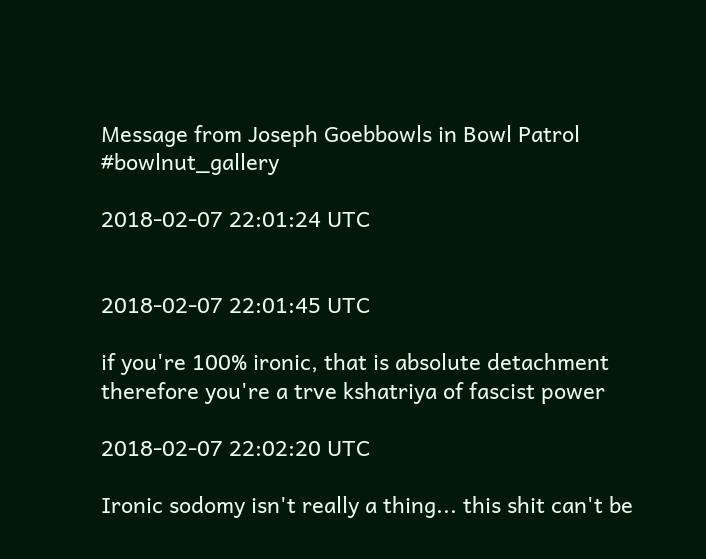Message from Joseph Goebbowls in Bowl Patrol #bowlnut_gallery

2018-02-07 22:01:24 UTC


2018-02-07 22:01:45 UTC

if you're 100% ironic, that is absolute detachment therefore you're a trve kshatriya of fascist power

2018-02-07 22:02:20 UTC

Ironic sodomy isn't really a thing... this shit can't be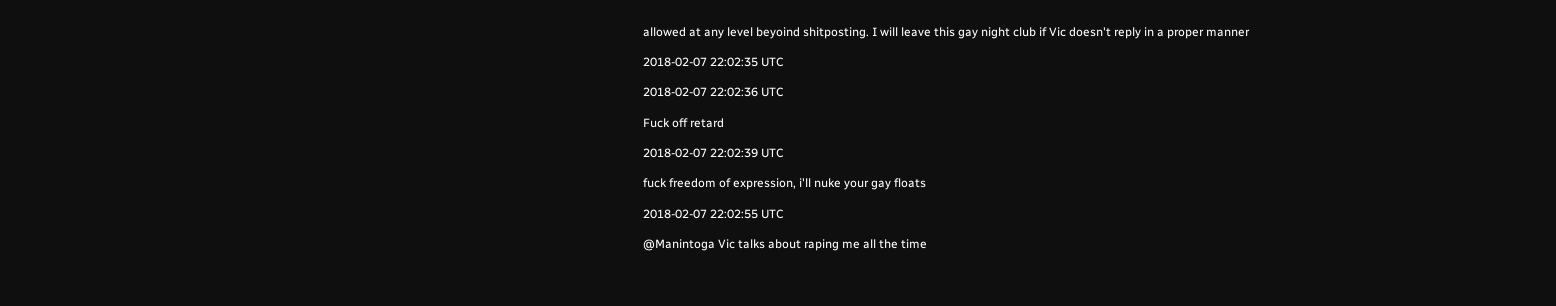allowed at any level beyoind shitposting. I will leave this gay night club if Vic doesn't reply in a proper manner

2018-02-07 22:02:35 UTC

2018-02-07 22:02:36 UTC

Fuck off retard

2018-02-07 22:02:39 UTC

fuck freedom of expression, i'll nuke your gay floats

2018-02-07 22:02:55 UTC

@Manintoga Vic talks about raping me all the time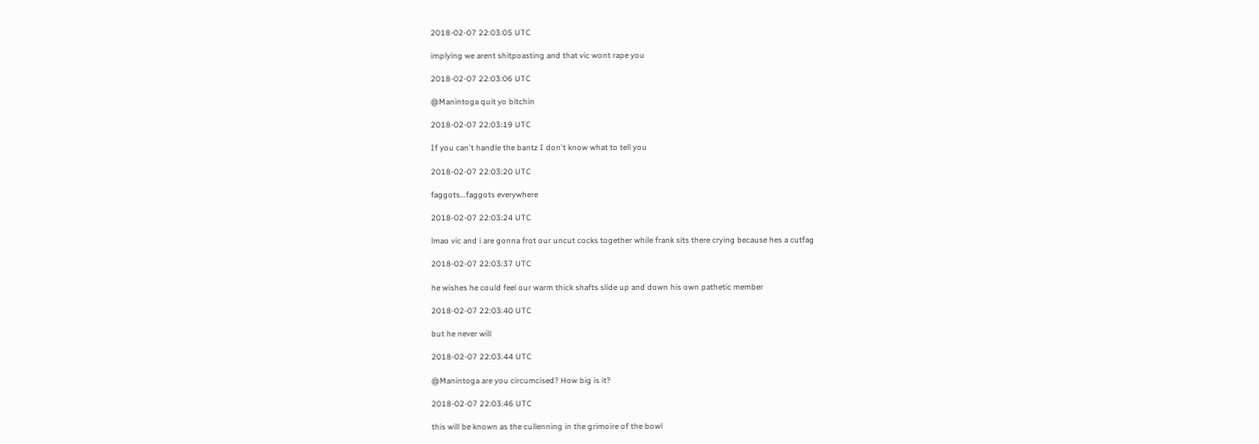2018-02-07 22:03:05 UTC

implying we arent shitpoasting and that vic wont rape you

2018-02-07 22:03:06 UTC

@Manintoga quit yo bitchin

2018-02-07 22:03:19 UTC

If you can't handle the bantz I don't know what to tell you

2018-02-07 22:03:20 UTC

faggots...faggots everywhere

2018-02-07 22:03:24 UTC

lmao vic and i are gonna frot our uncut cocks together while frank sits there crying because hes a cutfag

2018-02-07 22:03:37 UTC

he wishes he could feel our warm thick shafts slide up and down his own pathetic member

2018-02-07 22:03:40 UTC

but he never will

2018-02-07 22:03:44 UTC

@Manintoga are you circumcised? How big is it?

2018-02-07 22:03:46 UTC

this will be known as the cullenning in the grimoire of the bowl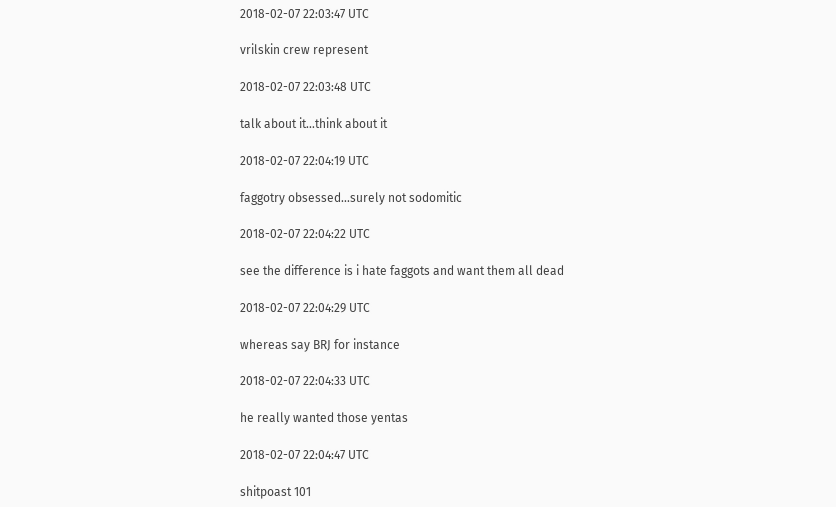2018-02-07 22:03:47 UTC

vrilskin crew represent

2018-02-07 22:03:48 UTC

talk about it...think about it

2018-02-07 22:04:19 UTC

faggotry obsessed...surely not sodomitic

2018-02-07 22:04:22 UTC

see the difference is i hate faggots and want them all dead

2018-02-07 22:04:29 UTC

whereas say BRJ for instance

2018-02-07 22:04:33 UTC

he really wanted those yentas

2018-02-07 22:04:47 UTC

shitpoast 101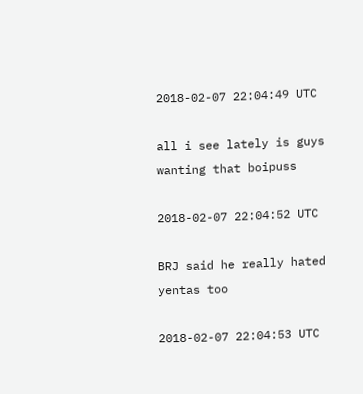2018-02-07 22:04:49 UTC

all i see lately is guys wanting that boipuss

2018-02-07 22:04:52 UTC

BRJ said he really hated yentas too

2018-02-07 22:04:53 UTC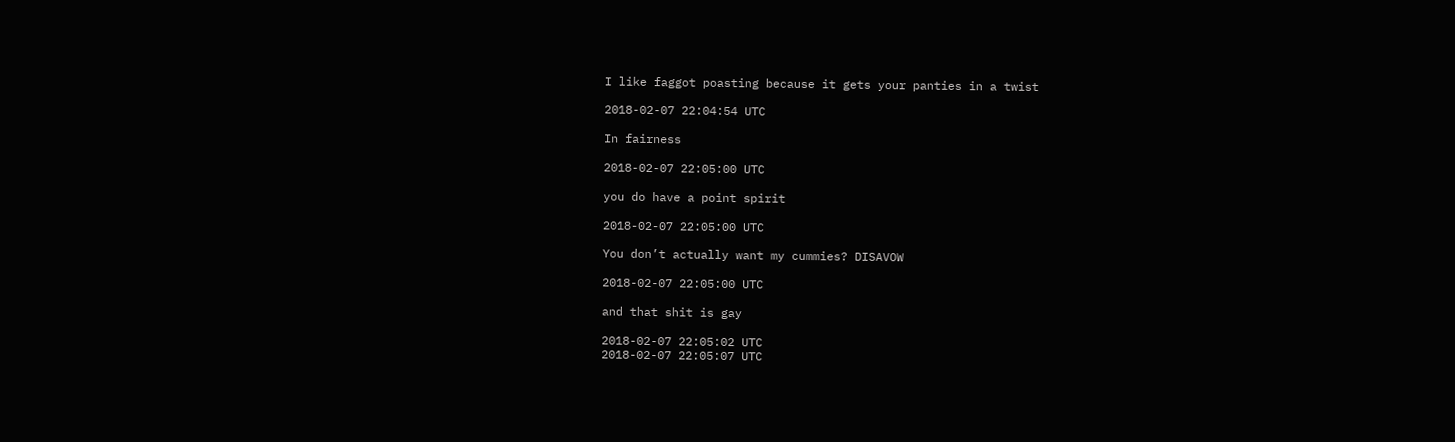I like faggot poasting because it gets your panties in a twist

2018-02-07 22:04:54 UTC

In fairness

2018-02-07 22:05:00 UTC

you do have a point spirit

2018-02-07 22:05:00 UTC

You don’t actually want my cummies? DISAVOW

2018-02-07 22:05:00 UTC

and that shit is gay

2018-02-07 22:05:02 UTC
2018-02-07 22:05:07 UTC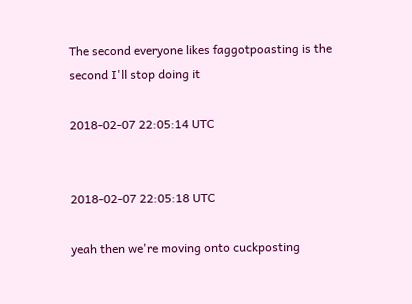The second everyone likes faggotpoasting is the second I'll stop doing it

2018-02-07 22:05:14 UTC


2018-02-07 22:05:18 UTC

yeah then we're moving onto cuckposting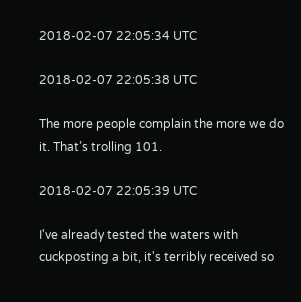2018-02-07 22:05:34 UTC

2018-02-07 22:05:38 UTC

The more people complain the more we do it. That’s trolling 101.

2018-02-07 22:05:39 UTC

I've already tested the waters with cuckposting a bit, it's terribly received so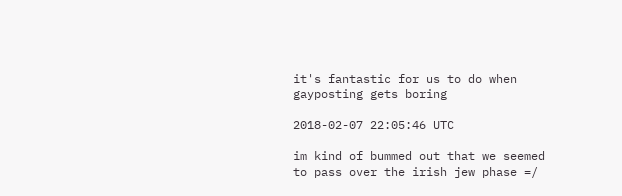it's fantastic for us to do when gayposting gets boring

2018-02-07 22:05:46 UTC

im kind of bummed out that we seemed to pass over the irish jew phase =/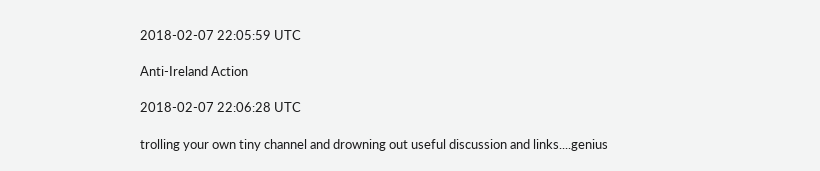2018-02-07 22:05:59 UTC

Anti-Ireland Action

2018-02-07 22:06:28 UTC

trolling your own tiny channel and drowning out useful discussion and links....genius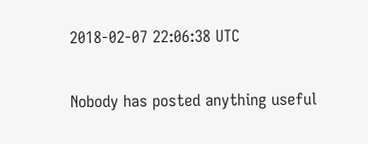2018-02-07 22:06:38 UTC

Nobody has posted anything useful